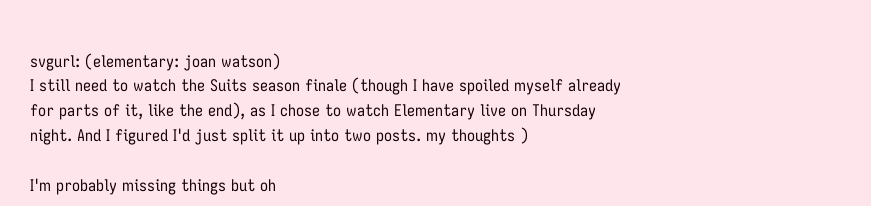svgurl: (elementary: joan watson)
I still need to watch the Suits season finale (though I have spoiled myself already for parts of it, like the end), as I chose to watch Elementary live on Thursday night. And I figured I'd just split it up into two posts. my thoughts )

I'm probably missing things but oh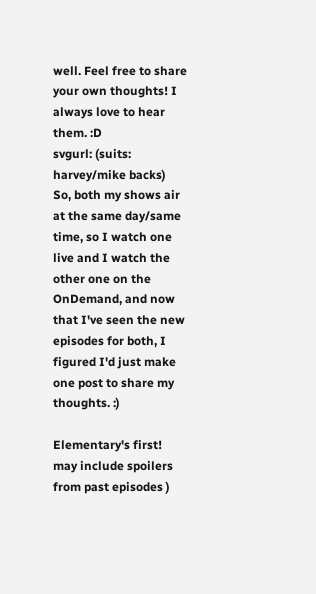well. Feel free to share your own thoughts! I always love to hear them. :D
svgurl: (suits: harvey/mike backs)
So, both my shows air at the same day/same time, so I watch one live and I watch the other one on the OnDemand, and now that I've seen the new episodes for both, I figured I'd just make one post to share my thoughts. :)

Elementary's first! may include spoilers from past episodes )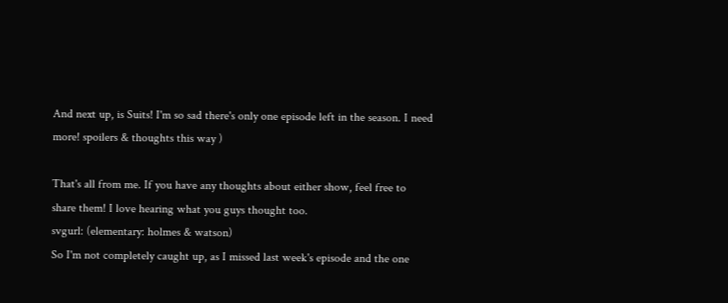And next up, is Suits! I'm so sad there's only one episode left in the season. I need more! spoilers & thoughts this way )

That's all from me. If you have any thoughts about either show, feel free to share them! I love hearing what you guys thought too.
svgurl: (elementary: holmes & watson)
So I'm not completely caught up, as I missed last week's episode and the one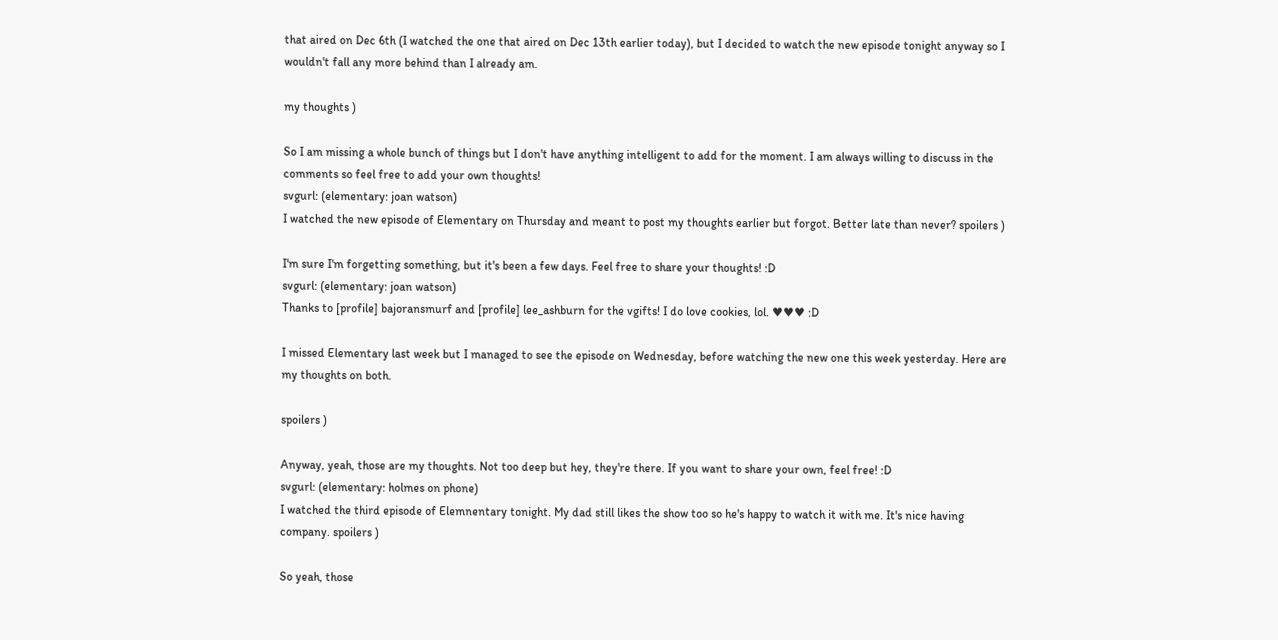that aired on Dec 6th (I watched the one that aired on Dec 13th earlier today), but I decided to watch the new episode tonight anyway so I wouldn't fall any more behind than I already am.

my thoughts )

So I am missing a whole bunch of things but I don't have anything intelligent to add for the moment. I am always willing to discuss in the comments so feel free to add your own thoughts!
svgurl: (elementary: joan watson)
I watched the new episode of Elementary on Thursday and meant to post my thoughts earlier but forgot. Better late than never? spoilers )

I'm sure I'm forgetting something, but it's been a few days. Feel free to share your thoughts! :D
svgurl: (elementary: joan watson)
Thanks to [profile] bajoransmurf and [profile] lee_ashburn for the vgifts! I do love cookies, lol. ♥♥♥ :D

I missed Elementary last week but I managed to see the episode on Wednesday, before watching the new one this week yesterday. Here are my thoughts on both.

spoilers )

Anyway, yeah, those are my thoughts. Not too deep but hey, they're there. If you want to share your own, feel free! :D
svgurl: (elementary: holmes on phone)
I watched the third episode of Elemnentary tonight. My dad still likes the show too so he's happy to watch it with me. It's nice having company. spoilers )

So yeah, those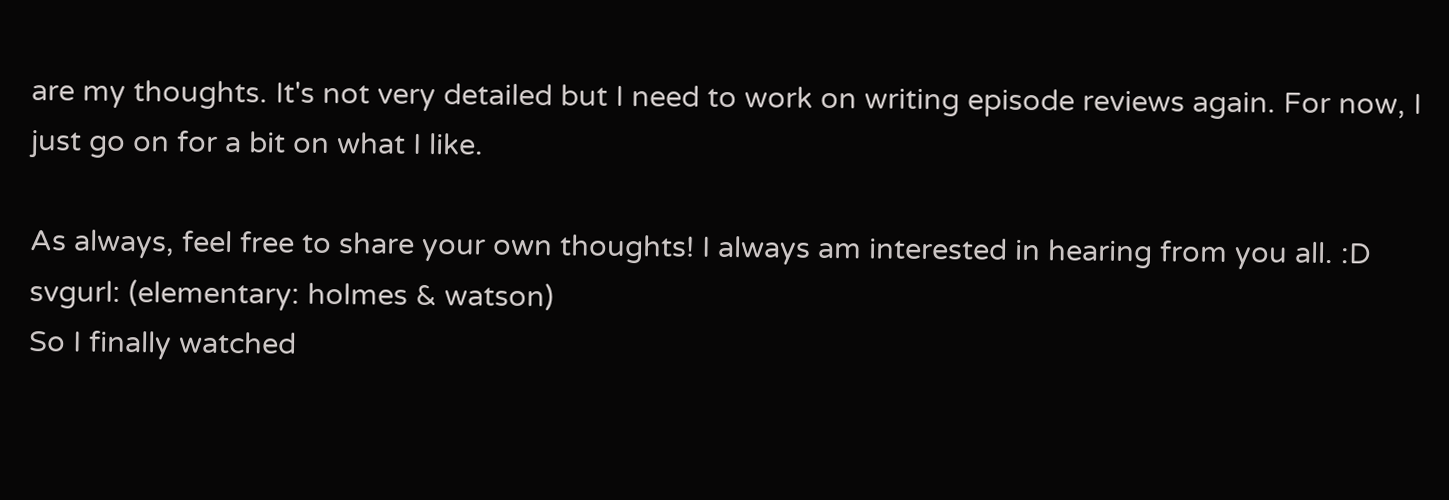are my thoughts. It's not very detailed but I need to work on writing episode reviews again. For now, I just go on for a bit on what I like.

As always, feel free to share your own thoughts! I always am interested in hearing from you all. :D
svgurl: (elementary: holmes & watson)
So I finally watched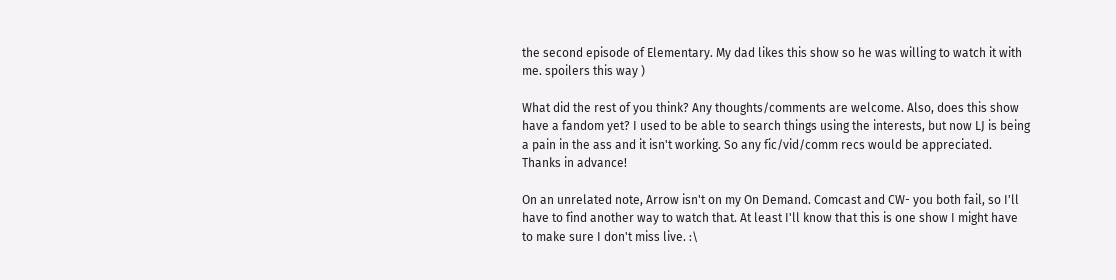the second episode of Elementary. My dad likes this show so he was willing to watch it with me. spoilers this way )

What did the rest of you think? Any thoughts/comments are welcome. Also, does this show have a fandom yet? I used to be able to search things using the interests, but now LJ is being a pain in the ass and it isn't working. So any fic/vid/comm recs would be appreciated. Thanks in advance!

On an unrelated note, Arrow isn't on my On Demand. Comcast and CW- you both fail, so I'll have to find another way to watch that. At least I'll know that this is one show I might have to make sure I don't miss live. :\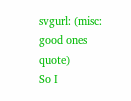svgurl: (misc: good ones quote)
So I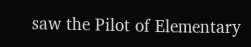saw the Pilot of Elementary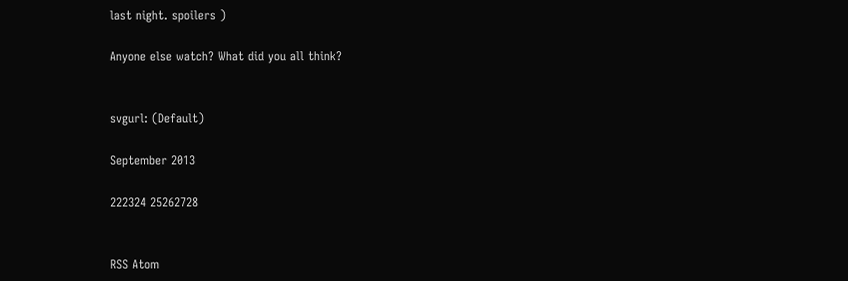last night. spoilers )

Anyone else watch? What did you all think?


svgurl: (Default)

September 2013

222324 25262728


RSS Atom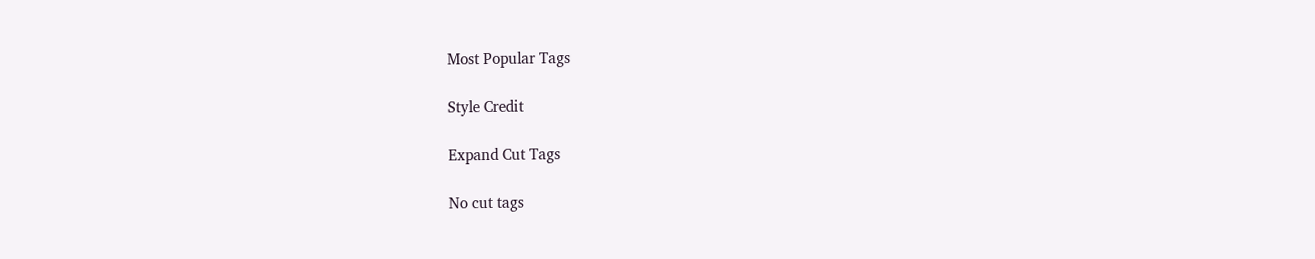Most Popular Tags

Style Credit

Expand Cut Tags

No cut tags